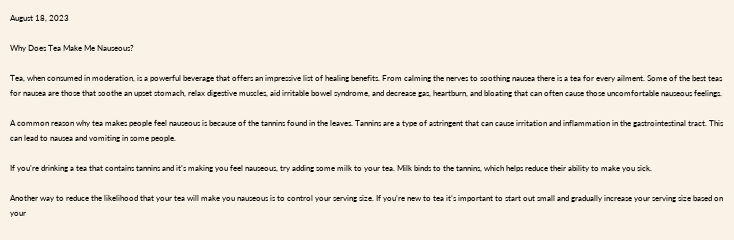August 18, 2023

Why Does Tea Make Me Nauseous?

Tea, when consumed in moderation, is a powerful beverage that offers an impressive list of healing benefits. From calming the nerves to soothing nausea there is a tea for every ailment. Some of the best teas for nausea are those that soothe an upset stomach, relax digestive muscles, aid irritable bowel syndrome, and decrease gas, heartburn, and bloating that can often cause those uncomfortable nauseous feelings.

A common reason why tea makes people feel nauseous is because of the tannins found in the leaves. Tannins are a type of astringent that can cause irritation and inflammation in the gastrointestinal tract. This can lead to nausea and vomiting in some people.

If you’re drinking a tea that contains tannins and it’s making you feel nauseous, try adding some milk to your tea. Milk binds to the tannins, which helps reduce their ability to make you sick.

Another way to reduce the likelihood that your tea will make you nauseous is to control your serving size. If you’re new to tea it’s important to start out small and gradually increase your serving size based on your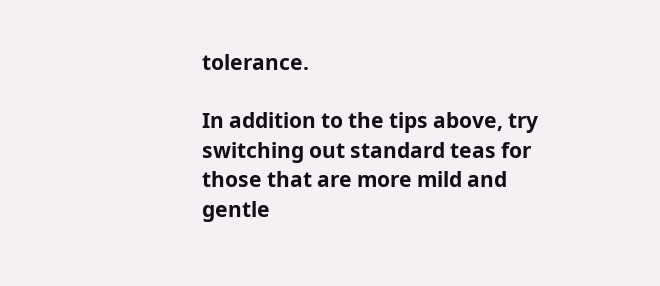tolerance.

In addition to the tips above, try switching out standard teas for those that are more mild and gentle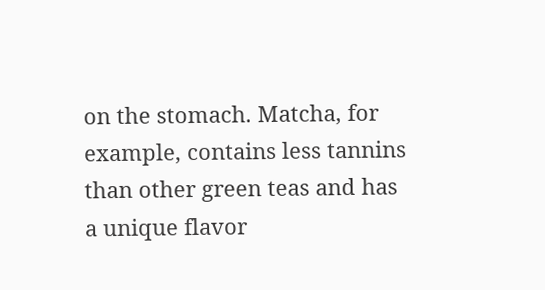on the stomach. Matcha, for example, contains less tannins than other green teas and has a unique flavor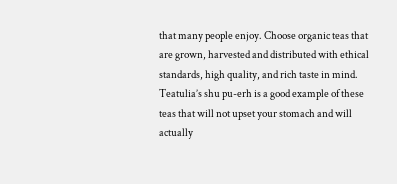that many people enjoy. Choose organic teas that are grown, harvested and distributed with ethical standards, high quality, and rich taste in mind. Teatulia’s shu pu-erh is a good example of these teas that will not upset your stomach and will actually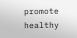promote healthy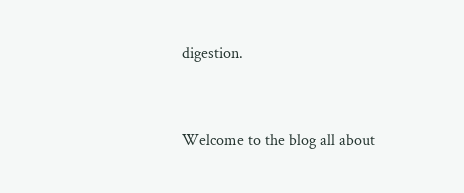digestion.


Welcome to the blog all about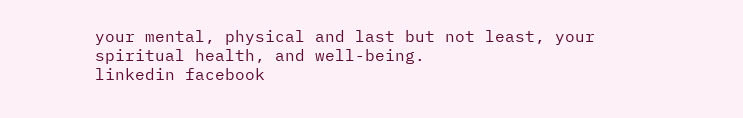your mental, physical and last but not least, your spiritual health, and well-being.
linkedin facebook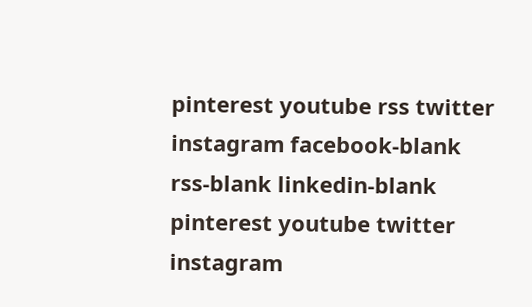pinterest youtube rss twitter instagram facebook-blank rss-blank linkedin-blank pinterest youtube twitter instagram